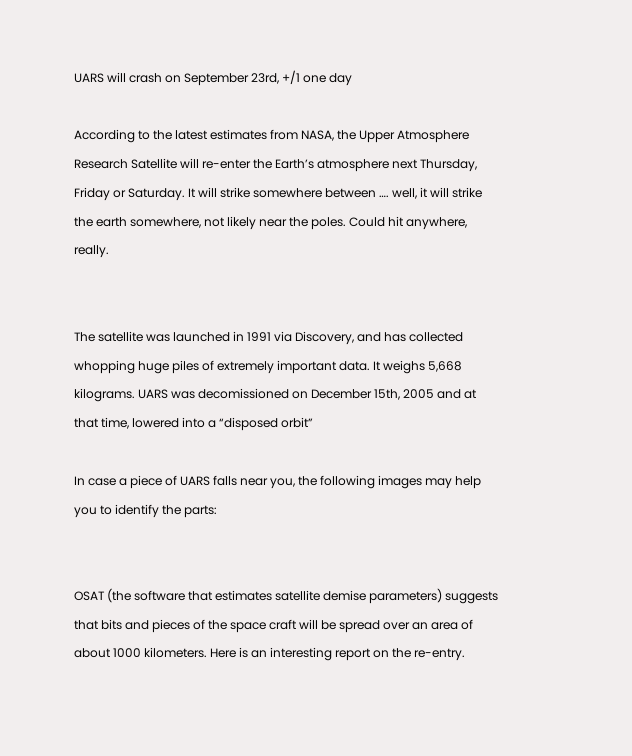UARS will crash on September 23rd, +/1 one day

According to the latest estimates from NASA, the Upper Atmosphere Research Satellite will re-enter the Earth’s atmosphere next Thursday, Friday or Saturday. It will strike somewhere between …. well, it will strike the earth somewhere, not likely near the poles. Could hit anywhere, really.


The satellite was launched in 1991 via Discovery, and has collected whopping huge piles of extremely important data. It weighs 5,668 kilograms. UARS was decomissioned on December 15th, 2005 and at that time, lowered into a “disposed orbit”

In case a piece of UARS falls near you, the following images may help you to identify the parts:


OSAT (the software that estimates satellite demise parameters) suggests that bits and pieces of the space craft will be spread over an area of about 1000 kilometers. Here is an interesting report on the re-entry.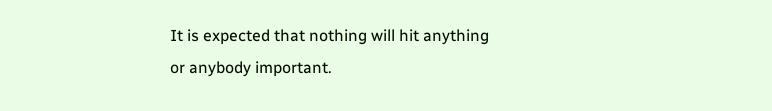It is expected that nothing will hit anything or anybody important.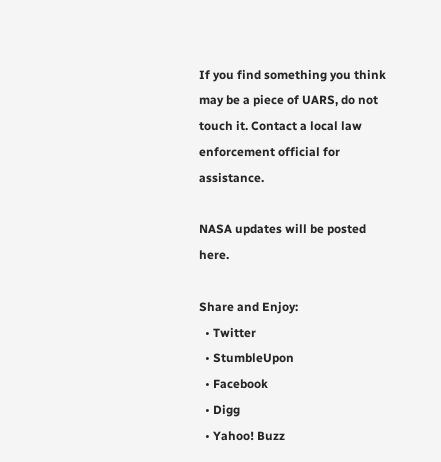If you find something you think may be a piece of UARS, do not touch it. Contact a local law enforcement official for assistance.

NASA updates will be posted here.

Share and Enjoy:
  • Twitter
  • StumbleUpon
  • Facebook
  • Digg
  • Yahoo! Buzz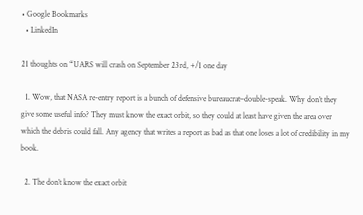• Google Bookmarks
  • LinkedIn

21 thoughts on “UARS will crash on September 23rd, +/1 one day

  1. Wow, that NASA re-entry report is a bunch of defensive bureaucrat–double-speak. Why don’t they give some useful info? They must know the exact orbit, so they could at least have given the area over which the debris could fall. Any agency that writes a report as bad as that one loses a lot of credibility in my book.

  2. The don’t know the exact orbit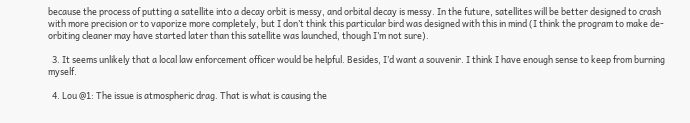because the process of putting a satellite into a decay orbit is messy, and orbital decay is messy. In the future, satellites will be better designed to crash with more precision or to vaporize more completely, but I don’t think this particular bird was designed with this in mind (I think the program to make de-orbiting cleaner may have started later than this satellite was launched, though I’m not sure).

  3. It seems unlikely that a local law enforcement officer would be helpful. Besides, I’d want a souvenir. I think I have enough sense to keep from burning myself.

  4. Lou @1: The issue is atmospheric drag. That is what is causing the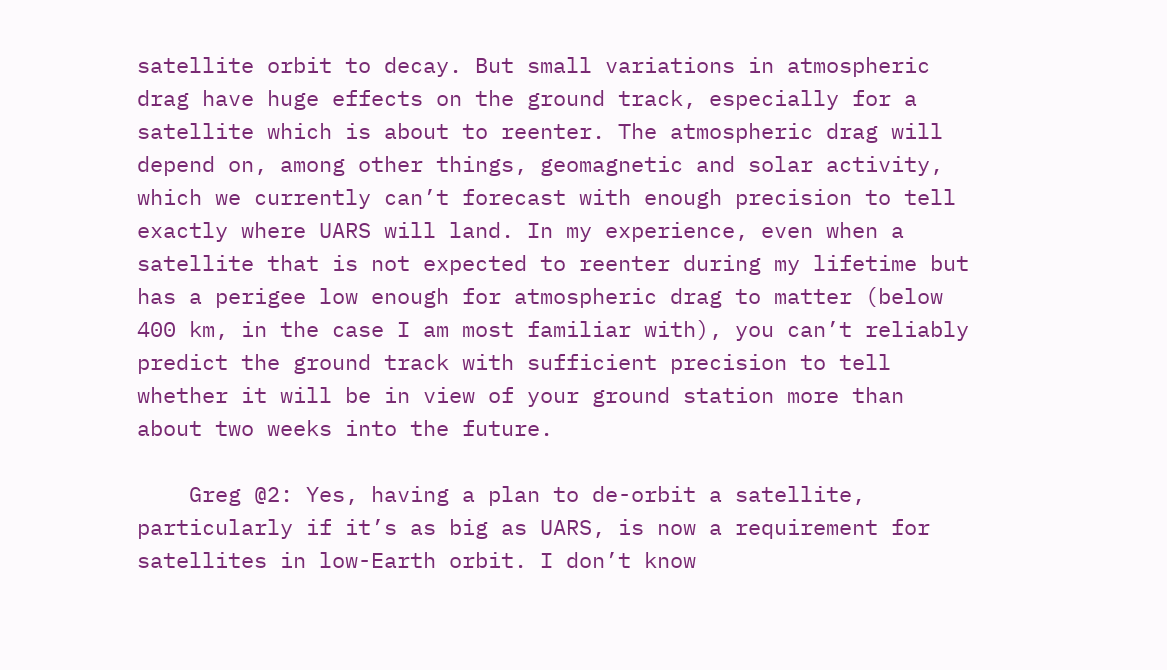satellite orbit to decay. But small variations in atmospheric drag have huge effects on the ground track, especially for a satellite which is about to reenter. The atmospheric drag will depend on, among other things, geomagnetic and solar activity, which we currently can’t forecast with enough precision to tell exactly where UARS will land. In my experience, even when a satellite that is not expected to reenter during my lifetime but has a perigee low enough for atmospheric drag to matter (below 400 km, in the case I am most familiar with), you can’t reliably predict the ground track with sufficient precision to tell whether it will be in view of your ground station more than about two weeks into the future.

    Greg @2: Yes, having a plan to de-orbit a satellite, particularly if it’s as big as UARS, is now a requirement for satellites in low-Earth orbit. I don’t know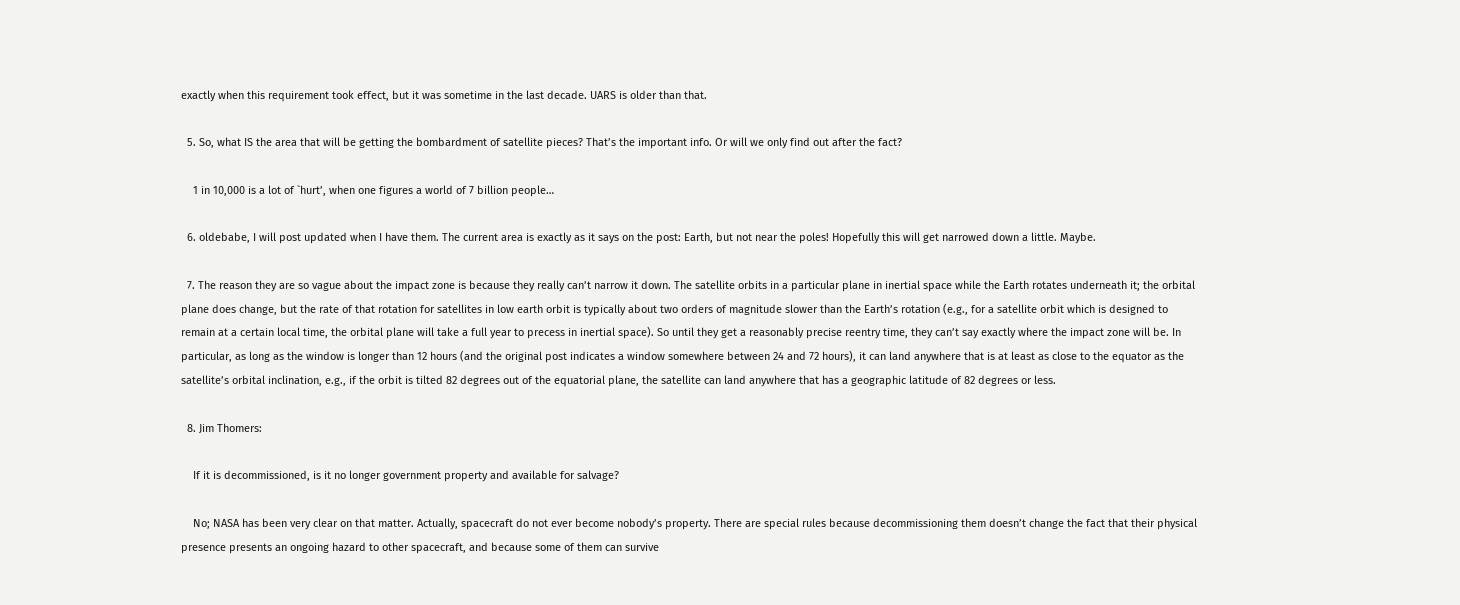exactly when this requirement took effect, but it was sometime in the last decade. UARS is older than that.

  5. So, what IS the area that will be getting the bombardment of satellite pieces? That’s the important info. Or will we only find out after the fact?

    1 in 10,000 is a lot of `hurt’, when one figures a world of 7 billion people…

  6. oldebabe, I will post updated when I have them. The current area is exactly as it says on the post: Earth, but not near the poles! Hopefully this will get narrowed down a little. Maybe.

  7. The reason they are so vague about the impact zone is because they really can’t narrow it down. The satellite orbits in a particular plane in inertial space while the Earth rotates underneath it; the orbital plane does change, but the rate of that rotation for satellites in low earth orbit is typically about two orders of magnitude slower than the Earth’s rotation (e.g., for a satellite orbit which is designed to remain at a certain local time, the orbital plane will take a full year to precess in inertial space). So until they get a reasonably precise reentry time, they can’t say exactly where the impact zone will be. In particular, as long as the window is longer than 12 hours (and the original post indicates a window somewhere between 24 and 72 hours), it can land anywhere that is at least as close to the equator as the satellite’s orbital inclination, e.g., if the orbit is tilted 82 degrees out of the equatorial plane, the satellite can land anywhere that has a geographic latitude of 82 degrees or less.

  8. Jim Thomers:

    If it is decommissioned, is it no longer government property and available for salvage?

    No; NASA has been very clear on that matter. Actually, spacecraft do not ever become nobody’s property. There are special rules because decommissioning them doesn’t change the fact that their physical presence presents an ongoing hazard to other spacecraft, and because some of them can survive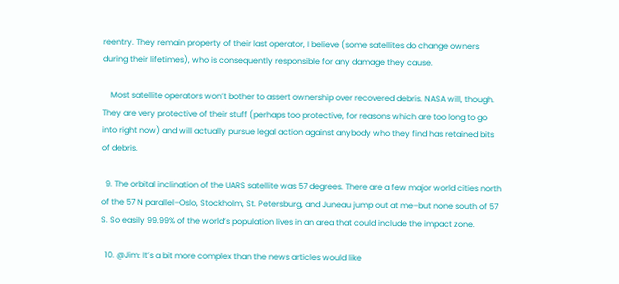reentry. They remain property of their last operator, I believe (some satellites do change owners during their lifetimes), who is consequently responsible for any damage they cause.

    Most satellite operators won’t bother to assert ownership over recovered debris. NASA will, though. They are very protective of their stuff (perhaps too protective, for reasons which are too long to go into right now) and will actually pursue legal action against anybody who they find has retained bits of debris.

  9. The orbital inclination of the UARS satellite was 57 degrees. There are a few major world cities north of the 57 N parallel–Oslo, Stockholm, St. Petersburg, and Juneau jump out at me–but none south of 57 S. So easily 99.99% of the world’s population lives in an area that could include the impact zone.

  10. @Jim: It’s a bit more complex than the news articles would like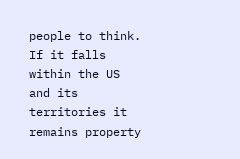people to think. If it falls within the US and its territories it remains property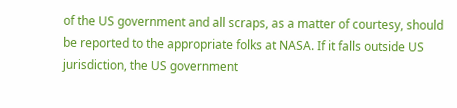of the US government and all scraps, as a matter of courtesy, should be reported to the appropriate folks at NASA. If it falls outside US jurisdiction, the US government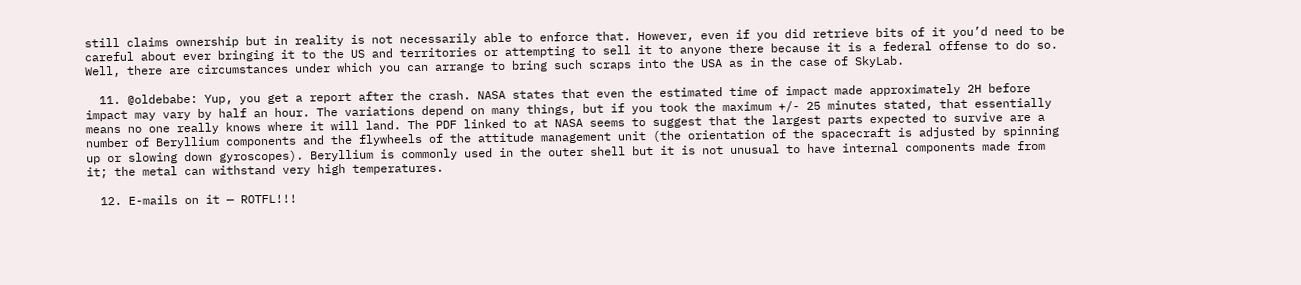still claims ownership but in reality is not necessarily able to enforce that. However, even if you did retrieve bits of it you’d need to be careful about ever bringing it to the US and territories or attempting to sell it to anyone there because it is a federal offense to do so. Well, there are circumstances under which you can arrange to bring such scraps into the USA as in the case of SkyLab.

  11. @oldebabe: Yup, you get a report after the crash. NASA states that even the estimated time of impact made approximately 2H before impact may vary by half an hour. The variations depend on many things, but if you took the maximum +/- 25 minutes stated, that essentially means no one really knows where it will land. The PDF linked to at NASA seems to suggest that the largest parts expected to survive are a number of Beryllium components and the flywheels of the attitude management unit (the orientation of the spacecraft is adjusted by spinning up or slowing down gyroscopes). Beryllium is commonly used in the outer shell but it is not unusual to have internal components made from it; the metal can withstand very high temperatures.

  12. E-mails on it — ROTFL!!!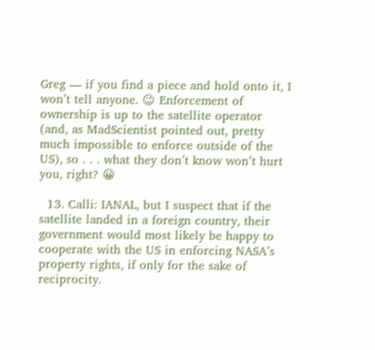Greg — if you find a piece and hold onto it, I won’t tell anyone. 😉 Enforcement of ownership is up to the satellite operator (and, as MadScientist pointed out, pretty much impossible to enforce outside of the US), so . . . what they don’t know won’t hurt you, right? 😀

  13. Calli: IANAL, but I suspect that if the satellite landed in a foreign country, their government would most likely be happy to cooperate with the US in enforcing NASA’s property rights, if only for the sake of reciprocity.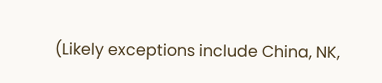(Likely exceptions include China, NK,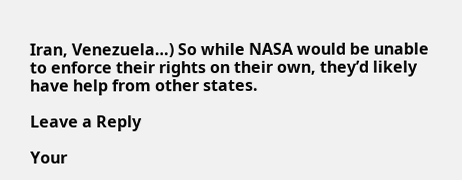Iran, Venezuela…) So while NASA would be unable to enforce their rights on their own, they’d likely have help from other states.

Leave a Reply

Your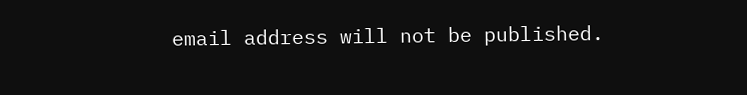email address will not be published.